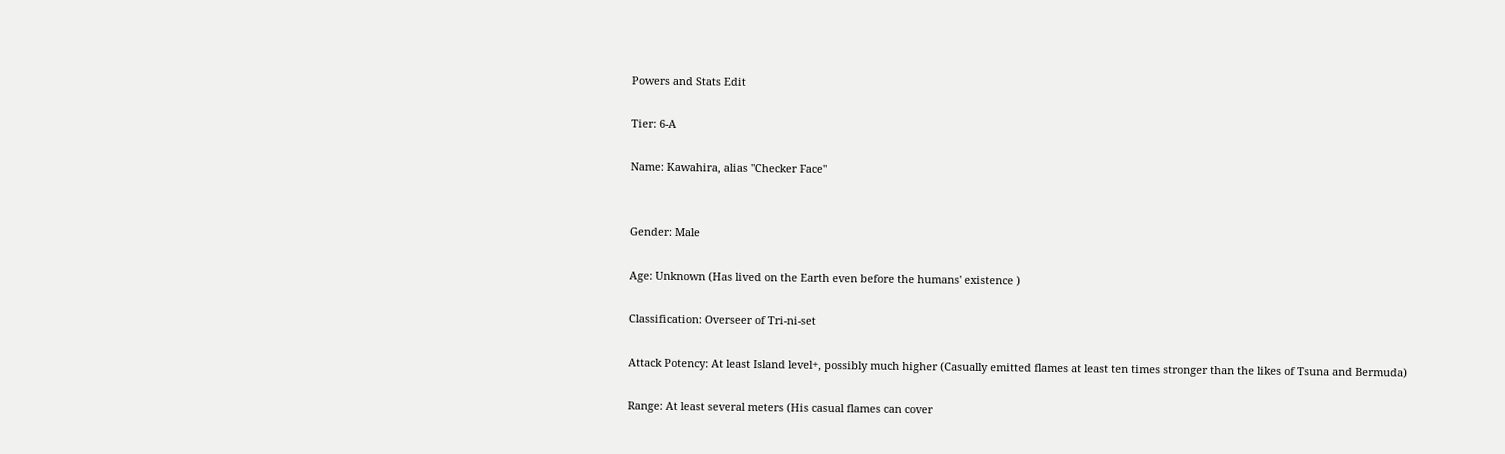Powers and Stats Edit

Tier: 6-A

Name: Kawahira, alias "Checker Face"


Gender: Male

Age: Unknown (Has lived on the Earth even before the humans' existence )

Classification: Overseer of Tri-ni-set

Attack Potency: At least Island level+, possibly much higher (Casually emitted flames at least ten times stronger than the likes of Tsuna and Bermuda)

Range: At least several meters (His casual flames can cover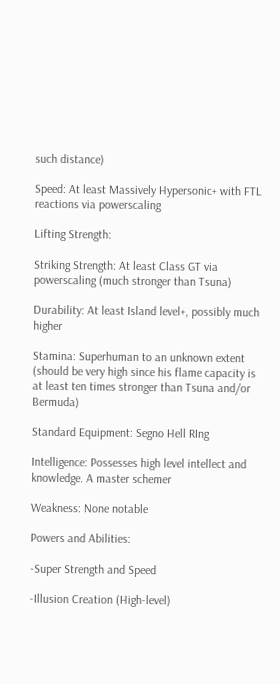such distance)

Speed: At least Massively Hypersonic+ with FTL reactions via powerscaling

Lifting Strength:

Striking Strength: At least Class GT via powerscaling (much stronger than Tsuna)

Durability: At least Island level+, possibly much higher

Stamina: Superhuman to an unknown extent (should be very high since his flame capacity is at least ten times stronger than Tsuna and/or Bermuda)

Standard Equipment: Segno Hell RIng

Intelligence: Possesses high level intellect and knowledge. A master schemer

Weakness: None notable

Powers and Abilities:

-Super Strength and Speed

-Illusion Creation (High-level)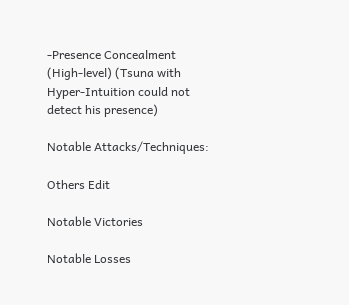-Presence Concealment (High-level) (Tsuna with Hyper-Intuition could not detect his presence)

Notable Attacks/Techniques:

Others Edit

Notable Victories

Notable Losses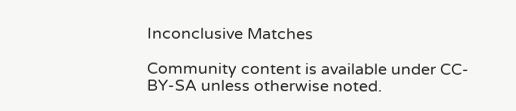Inconclusive Matches

Community content is available under CC-BY-SA unless otherwise noted.